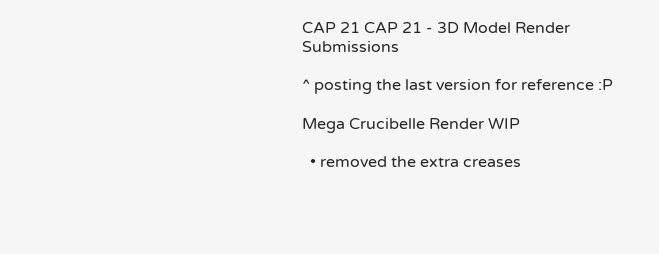CAP 21 CAP 21 - 3D Model Render Submissions

^ posting the last version for reference :P

Mega Crucibelle Render WIP

  • removed the extra creases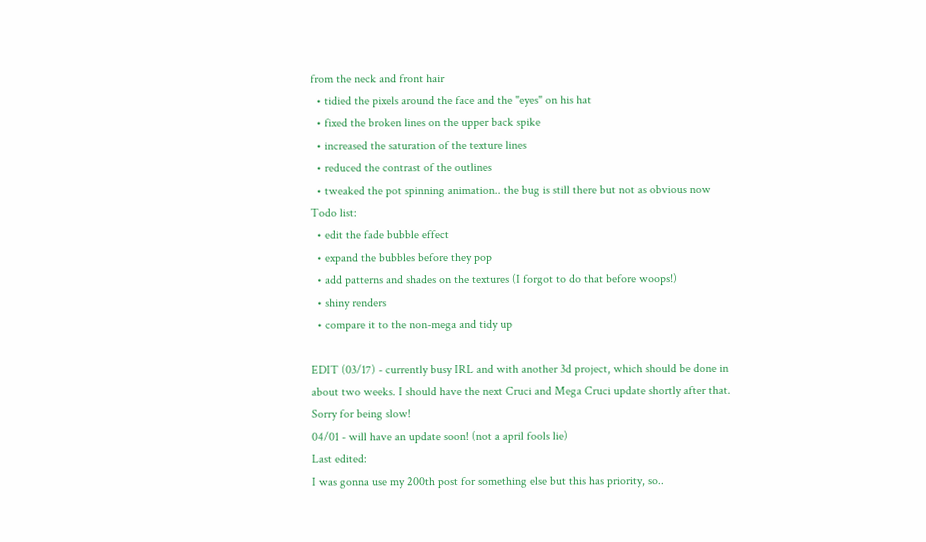from the neck and front hair
  • tidied the pixels around the face and the "eyes" on his hat
  • fixed the broken lines on the upper back spike
  • increased the saturation of the texture lines
  • reduced the contrast of the outlines
  • tweaked the pot spinning animation.. the bug is still there but not as obvious now
Todo list:
  • edit the fade bubble effect
  • expand the bubbles before they pop
  • add patterns and shades on the textures (I forgot to do that before woops!)
  • shiny renders
  • compare it to the non-mega and tidy up

EDIT (03/17) - currently busy IRL and with another 3d project, which should be done in about two weeks. I should have the next Cruci and Mega Cruci update shortly after that. Sorry for being slow!
04/01 - will have an update soon! (not a april fools lie)
Last edited:
I was gonna use my 200th post for something else but this has priority, so..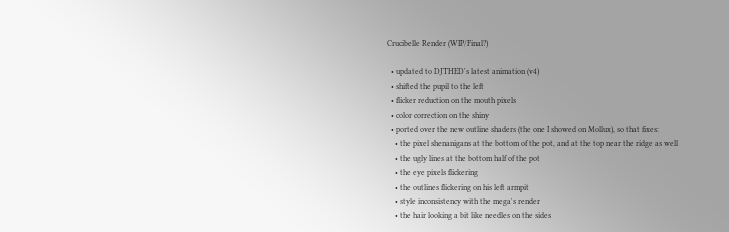Crucibelle Render (WIP/Final?)

  • updated to DJTHED's latest animation (v4)
  • shifted the pupil to the left
  • flicker reduction on the mouth pixels
  • color correction on the shiny
  • ported over the new outline shaders (the one I showed on Mollux), so that fixes:
    • the pixel shenanigans at the bottom of the pot, and at the top near the ridge as well
    • the ugly lines at the bottom half of the pot
    • the eye pixels flickering
    • the outlines flickering on his left armpit
    • style inconsistency with the mega's render
    • the hair looking a bit like needles on the sides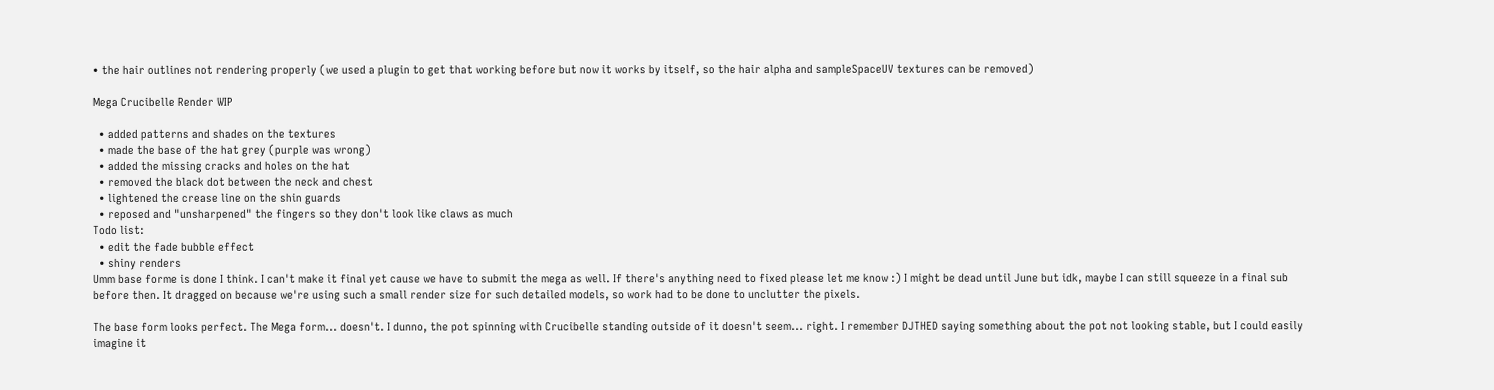• the hair outlines not rendering properly (we used a plugin to get that working before but now it works by itself, so the hair alpha and sampleSpaceUV textures can be removed)

Mega Crucibelle Render WIP

  • added patterns and shades on the textures
  • made the base of the hat grey (purple was wrong)
  • added the missing cracks and holes on the hat
  • removed the black dot between the neck and chest
  • lightened the crease line on the shin guards
  • reposed and "unsharpened" the fingers so they don't look like claws as much
Todo list:
  • edit the fade bubble effect
  • shiny renders
Umm base forme is done I think. I can't make it final yet cause we have to submit the mega as well. If there's anything need to fixed please let me know :) I might be dead until June but idk, maybe I can still squeeze in a final sub before then. It dragged on because we're using such a small render size for such detailed models, so work had to be done to unclutter the pixels.

The base form looks perfect. The Mega form... doesn't. I dunno, the pot spinning with Crucibelle standing outside of it doesn't seem... right. I remember DJTHED saying something about the pot not looking stable, but I could easily imagine it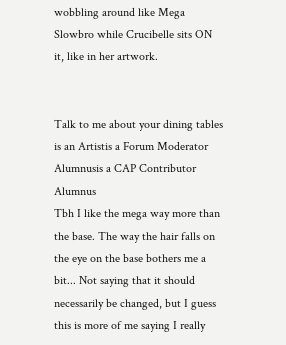wobbling around like Mega Slowbro while Crucibelle sits ON it, like in her artwork.


Talk to me about your dining tables
is an Artistis a Forum Moderator Alumnusis a CAP Contributor Alumnus
Tbh I like the mega way more than the base. The way the hair falls on the eye on the base bothers me a bit... Not saying that it should necessarily be changed, but I guess this is more of me saying I really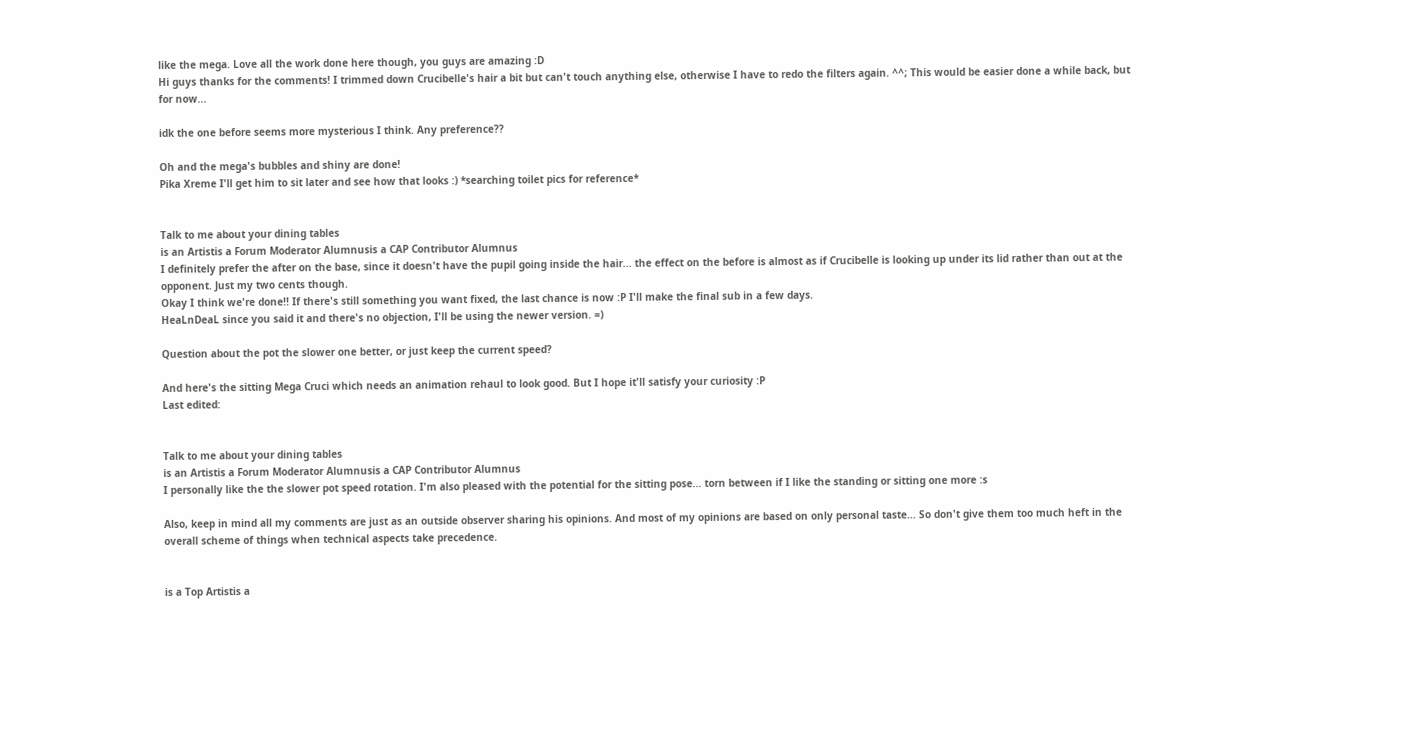like the mega. Love all the work done here though, you guys are amazing :D
Hi guys thanks for the comments! I trimmed down Crucibelle's hair a bit but can't touch anything else, otherwise I have to redo the filters again. ^^; This would be easier done a while back, but for now...

idk the one before seems more mysterious I think. Any preference??

Oh and the mega's bubbles and shiny are done!
Pika Xreme I'll get him to sit later and see how that looks :) *searching toilet pics for reference*


Talk to me about your dining tables
is an Artistis a Forum Moderator Alumnusis a CAP Contributor Alumnus
I definitely prefer the after on the base, since it doesn't have the pupil going inside the hair... the effect on the before is almost as if Crucibelle is looking up under its lid rather than out at the opponent. Just my two cents though.
Okay I think we're done!! If there's still something you want fixed, the last chance is now :P I'll make the final sub in a few days.
HeaLnDeaL since you said it and there's no objection, I'll be using the newer version. =)

Question about the pot the slower one better, or just keep the current speed?

And here's the sitting Mega Cruci which needs an animation rehaul to look good. But I hope it'll satisfy your curiosity :P
Last edited:


Talk to me about your dining tables
is an Artistis a Forum Moderator Alumnusis a CAP Contributor Alumnus
I personally like the the slower pot speed rotation. I'm also pleased with the potential for the sitting pose... torn between if I like the standing or sitting one more :s

Also, keep in mind all my comments are just as an outside observer sharing his opinions. And most of my opinions are based on only personal taste... So don't give them too much heft in the overall scheme of things when technical aspects take precedence.


is a Top Artistis a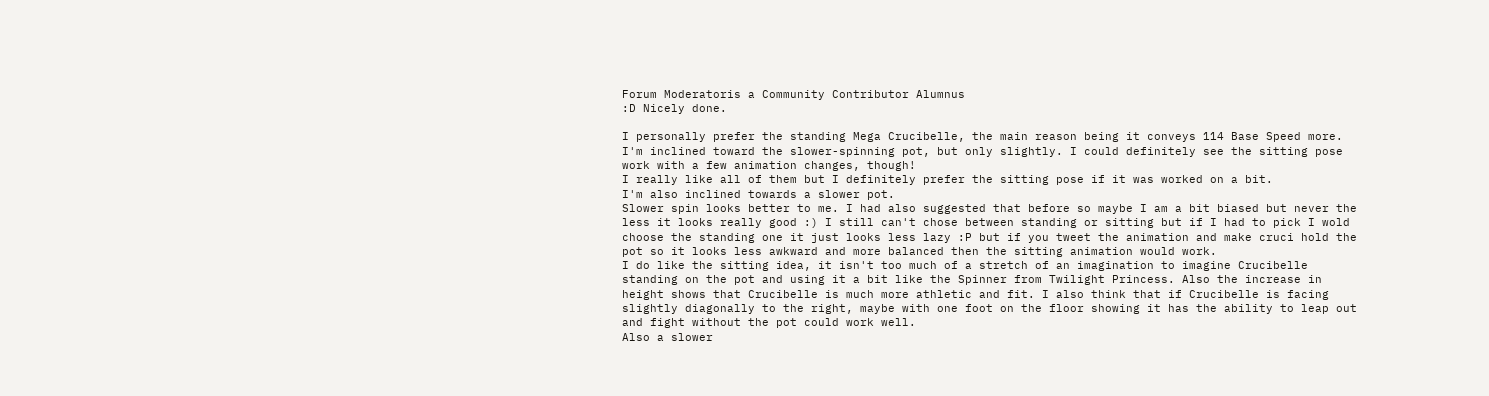Forum Moderatoris a Community Contributor Alumnus
:D Nicely done.

I personally prefer the standing Mega Crucibelle, the main reason being it conveys 114 Base Speed more. I'm inclined toward the slower-spinning pot, but only slightly. I could definitely see the sitting pose work with a few animation changes, though!
I really like all of them but I definitely prefer the sitting pose if it was worked on a bit.
I'm also inclined towards a slower pot.
Slower spin looks better to me. I had also suggested that before so maybe I am a bit biased but never the less it looks really good :) I still can't chose between standing or sitting but if I had to pick I wold choose the standing one it just looks less lazy :P but if you tweet the animation and make cruci hold the pot so it looks less awkward and more balanced then the sitting animation would work.
I do like the sitting idea, it isn't too much of a stretch of an imagination to imagine Crucibelle standing on the pot and using it a bit like the Spinner from Twilight Princess. Also the increase in height shows that Crucibelle is much more athletic and fit. I also think that if Crucibelle is facing slightly diagonally to the right, maybe with one foot on the floor showing it has the ability to leap out and fight without the pot could work well.
Also a slower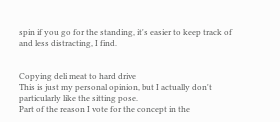spin if you go for the standing, it's easier to keep track of and less distracting, I find.


Copying deli meat to hard drive
This is just my personal opinion, but I actually don't particularly like the sitting pose.
Part of the reason I vote for the concept in the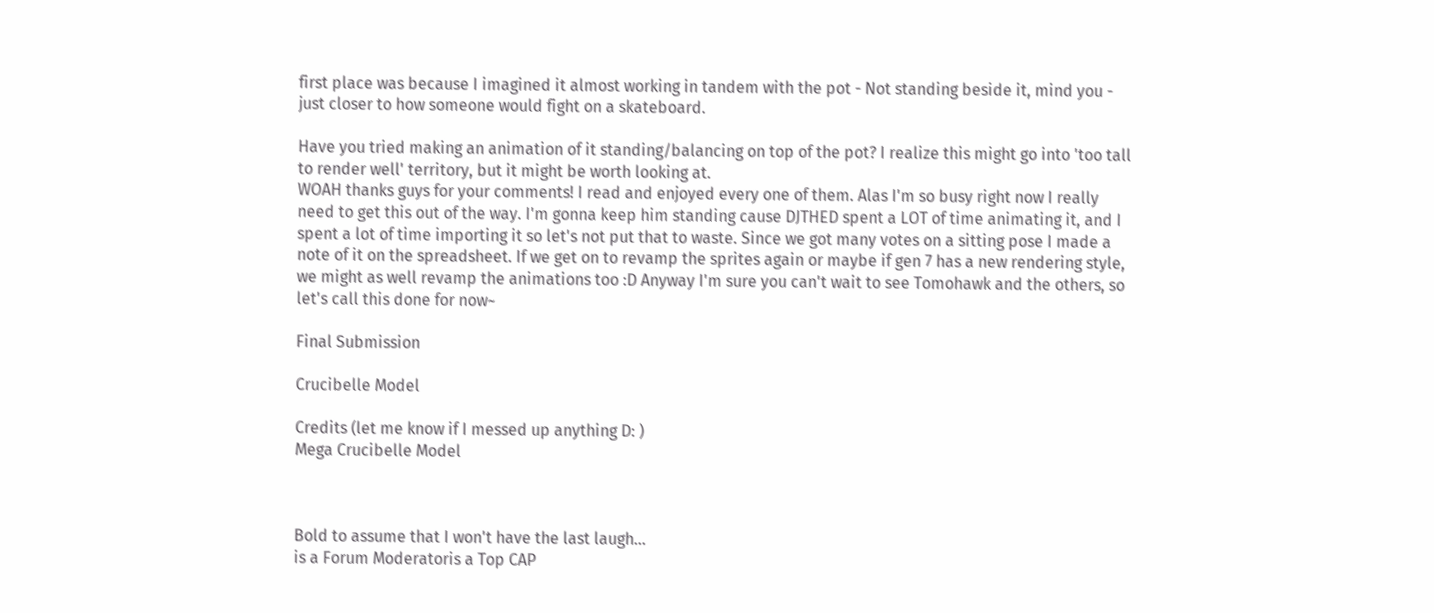first place was because I imagined it almost working in tandem with the pot - Not standing beside it, mind you - just closer to how someone would fight on a skateboard.

Have you tried making an animation of it standing/balancing on top of the pot? I realize this might go into 'too tall to render well' territory, but it might be worth looking at.
WOAH thanks guys for your comments! I read and enjoyed every one of them. Alas I'm so busy right now I really need to get this out of the way. I'm gonna keep him standing cause DJTHED spent a LOT of time animating it, and I spent a lot of time importing it so let's not put that to waste. Since we got many votes on a sitting pose I made a note of it on the spreadsheet. If we get on to revamp the sprites again or maybe if gen 7 has a new rendering style, we might as well revamp the animations too :D Anyway I'm sure you can't wait to see Tomohawk and the others, so let's call this done for now~

Final Submission

Crucibelle Model

Credits (let me know if I messed up anything D: )
Mega Crucibelle Model



Bold to assume that I won't have the last laugh...
is a Forum Moderatoris a Top CAP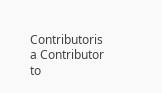Contributoris a Contributor to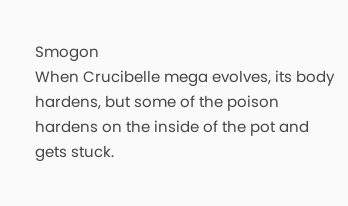Smogon
When Crucibelle mega evolves, its body hardens, but some of the poison hardens on the inside of the pot and gets stuck.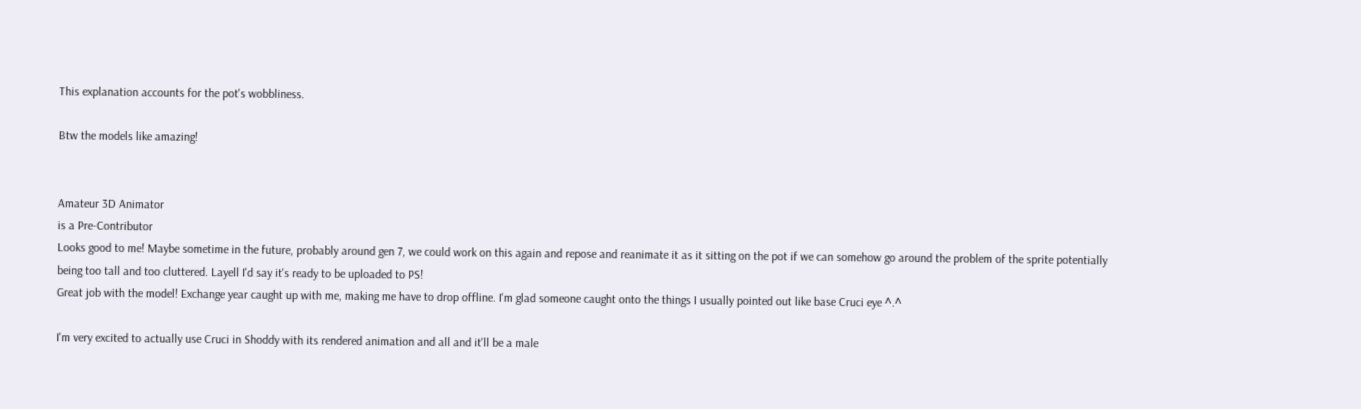This explanation accounts for the pot's wobbliness.

Btw the models like amazing!


Amateur 3D Animator
is a Pre-Contributor
Looks good to me! Maybe sometime in the future, probably around gen 7, we could work on this again and repose and reanimate it as it sitting on the pot if we can somehow go around the problem of the sprite potentially being too tall and too cluttered. Layell I'd say it's ready to be uploaded to PS!
Great job with the model! Exchange year caught up with me, making me have to drop offline. I'm glad someone caught onto the things I usually pointed out like base Cruci eye ^.^

I'm very excited to actually use Cruci in Shoddy with its rendered animation and all and it'll be a male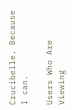Crucibelle. Because I can.

Users Who Are Viewing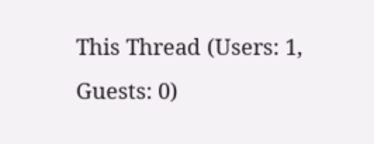This Thread (Users: 1, Guests: 0)